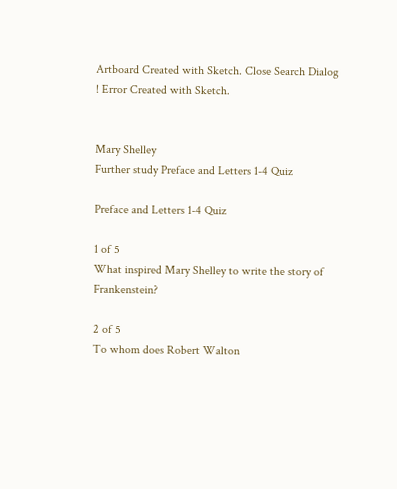Artboard Created with Sketch. Close Search Dialog
! Error Created with Sketch.


Mary Shelley
Further study Preface and Letters 1-4 Quiz

Preface and Letters 1-4 Quiz

1 of 5
What inspired Mary Shelley to write the story of Frankenstein?

2 of 5
To whom does Robert Walton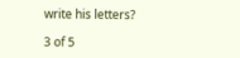write his letters?

3 of 5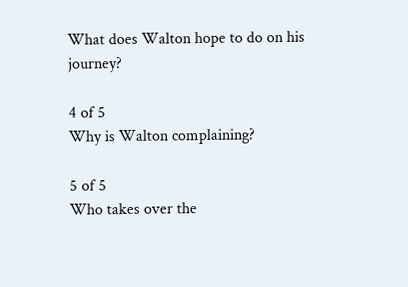What does Walton hope to do on his journey?

4 of 5
Why is Walton complaining?

5 of 5
Who takes over the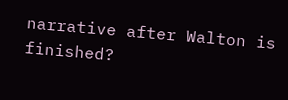narrative after Walton is finished?